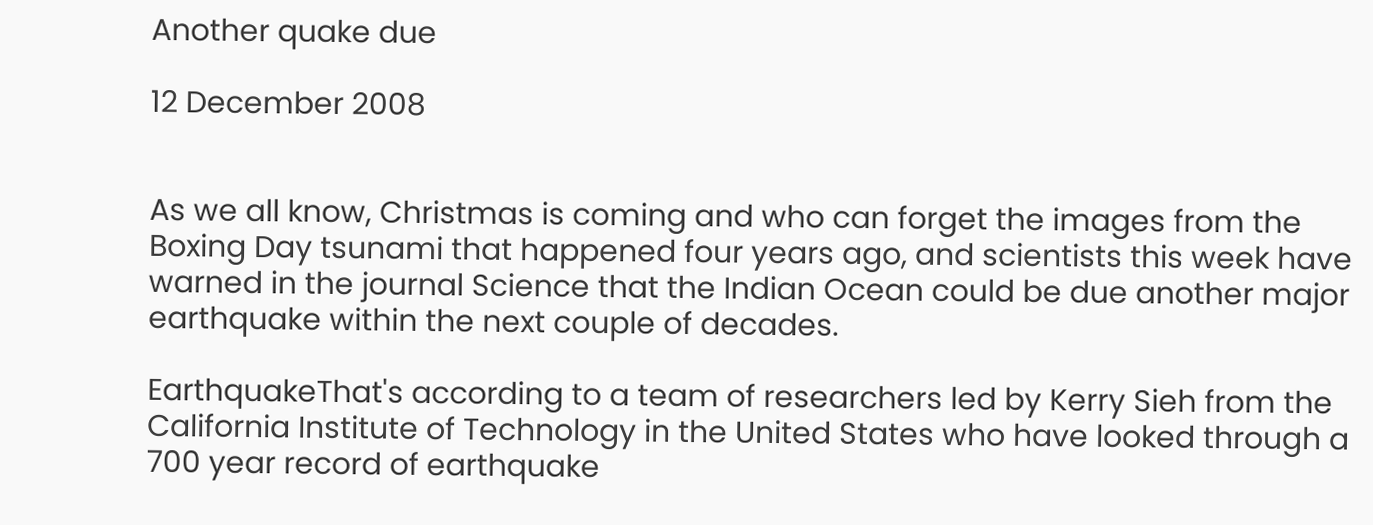Another quake due

12 December 2008


As we all know, Christmas is coming and who can forget the images from the Boxing Day tsunami that happened four years ago, and scientists this week have warned in the journal Science that the Indian Ocean could be due another major earthquake within the next couple of decades.

EarthquakeThat's according to a team of researchers led by Kerry Sieh from the California Institute of Technology in the United States who have looked through a 700 year record of earthquake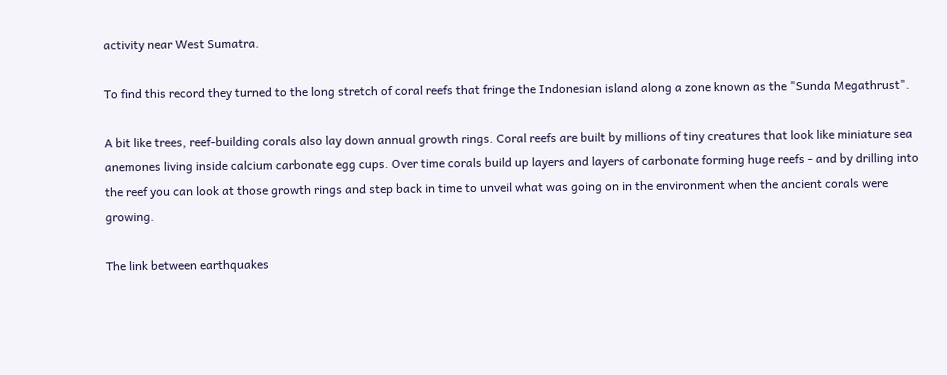activity near West Sumatra.

To find this record they turned to the long stretch of coral reefs that fringe the Indonesian island along a zone known as the "Sunda Megathrust".

A bit like trees, reef-building corals also lay down annual growth rings. Coral reefs are built by millions of tiny creatures that look like miniature sea anemones living inside calcium carbonate egg cups. Over time corals build up layers and layers of carbonate forming huge reefs - and by drilling into the reef you can look at those growth rings and step back in time to unveil what was going on in the environment when the ancient corals were growing.

The link between earthquakes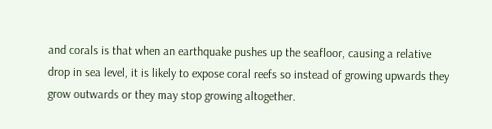and corals is that when an earthquake pushes up the seafloor, causing a relative drop in sea level, it is likely to expose coral reefs so instead of growing upwards they grow outwards or they may stop growing altogether.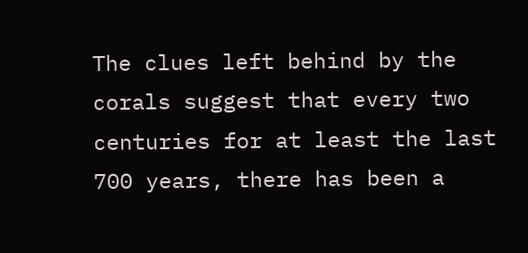The clues left behind by the corals suggest that every two centuries for at least the last 700 years, there has been a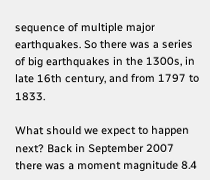sequence of multiple major earthquakes. So there was a series of big earthquakes in the 1300s, in late 16th century, and from 1797 to 1833.

What should we expect to happen next? Back in September 2007 there was a moment magnitude 8.4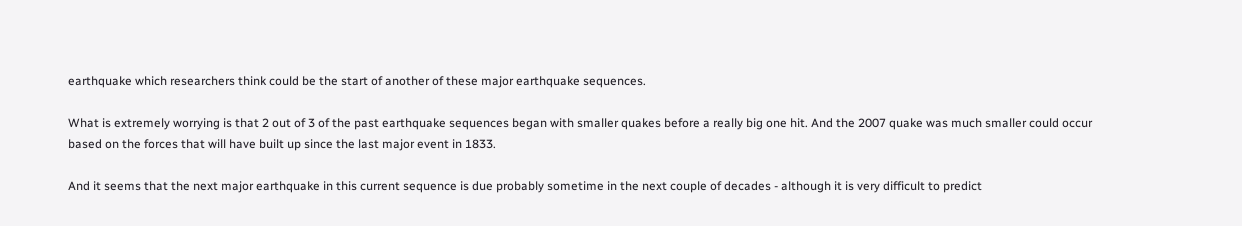earthquake which researchers think could be the start of another of these major earthquake sequences.

What is extremely worrying is that 2 out of 3 of the past earthquake sequences began with smaller quakes before a really big one hit. And the 2007 quake was much smaller could occur based on the forces that will have built up since the last major event in 1833.

And it seems that the next major earthquake in this current sequence is due probably sometime in the next couple of decades - although it is very difficult to predict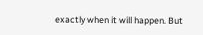exactly when it will happen. But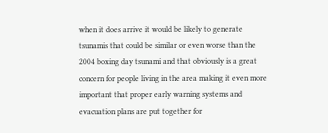when it does arrive it would be likely to generate tsunamis that could be similar or even worse than the 2004 boxing day tsunami and that obviously is a great concern for people living in the area making it even more important that proper early warning systems and evacuation plans are put together for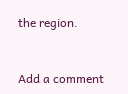the region.


Add a comment